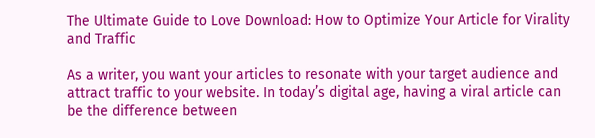The Ultimate Guide to Love Download: How to Optimize Your Article for Virality and Traffic

As a writer, you want your articles to resonate with your target audience and attract traffic to your website. In today’s digital age, having a viral article can be the difference between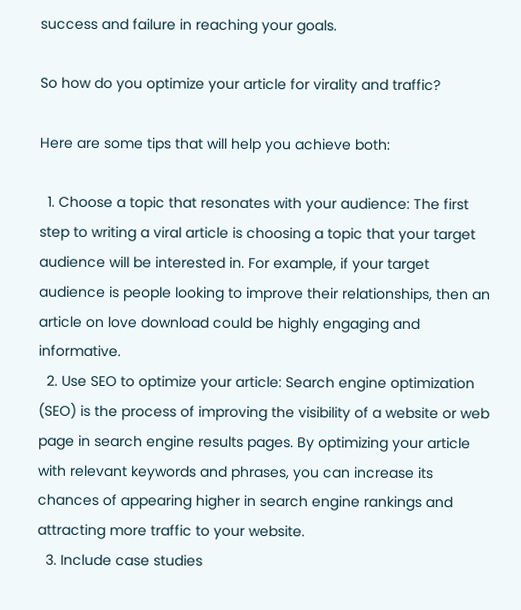success and failure in reaching your goals.

So how do you optimize your article for virality and traffic?

Here are some tips that will help you achieve both:

  1. Choose a topic that resonates with your audience: The first step to writing a viral article is choosing a topic that your target audience will be interested in. For example, if your target audience is people looking to improve their relationships, then an article on love download could be highly engaging and informative.
  2. Use SEO to optimize your article: Search engine optimization (SEO) is the process of improving the visibility of a website or web page in search engine results pages. By optimizing your article with relevant keywords and phrases, you can increase its chances of appearing higher in search engine rankings and attracting more traffic to your website.
  3. Include case studies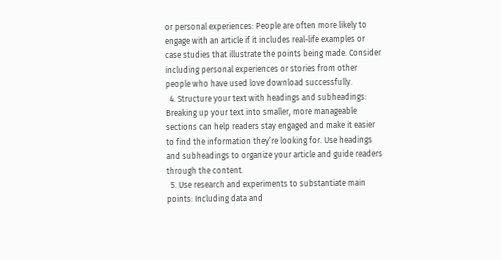or personal experiences: People are often more likely to engage with an article if it includes real-life examples or case studies that illustrate the points being made. Consider including personal experiences or stories from other people who have used love download successfully.
  4. Structure your text with headings and subheadings: Breaking up your text into smaller, more manageable sections can help readers stay engaged and make it easier to find the information they’re looking for. Use headings and subheadings to organize your article and guide readers through the content.
  5. Use research and experiments to substantiate main points: Including data and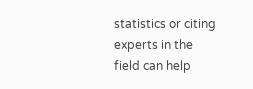statistics or citing experts in the field can help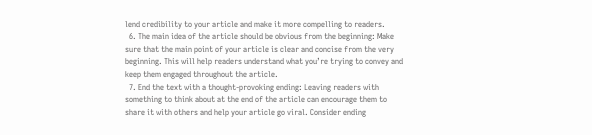lend credibility to your article and make it more compelling to readers.
  6. The main idea of the article should be obvious from the beginning: Make sure that the main point of your article is clear and concise from the very beginning. This will help readers understand what you’re trying to convey and keep them engaged throughout the article.
  7. End the text with a thought-provoking ending: Leaving readers with something to think about at the end of the article can encourage them to share it with others and help your article go viral. Consider ending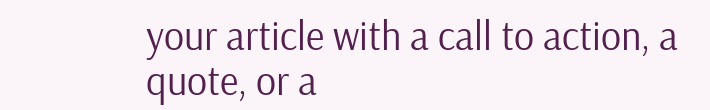your article with a call to action, a quote, or a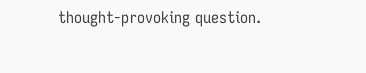thought-provoking question.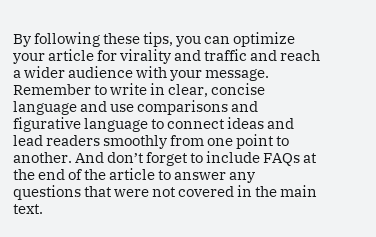By following these tips, you can optimize your article for virality and traffic and reach a wider audience with your message. Remember to write in clear, concise language and use comparisons and figurative language to connect ideas and lead readers smoothly from one point to another. And don’t forget to include FAQs at the end of the article to answer any questions that were not covered in the main text.